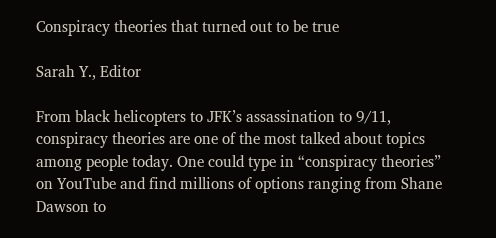Conspiracy theories that turned out to be true

Sarah Y., Editor

From black helicopters to JFK’s assassination to 9/11, conspiracy theories are one of the most talked about topics among people today. One could type in “conspiracy theories” on YouTube and find millions of options ranging from Shane Dawson to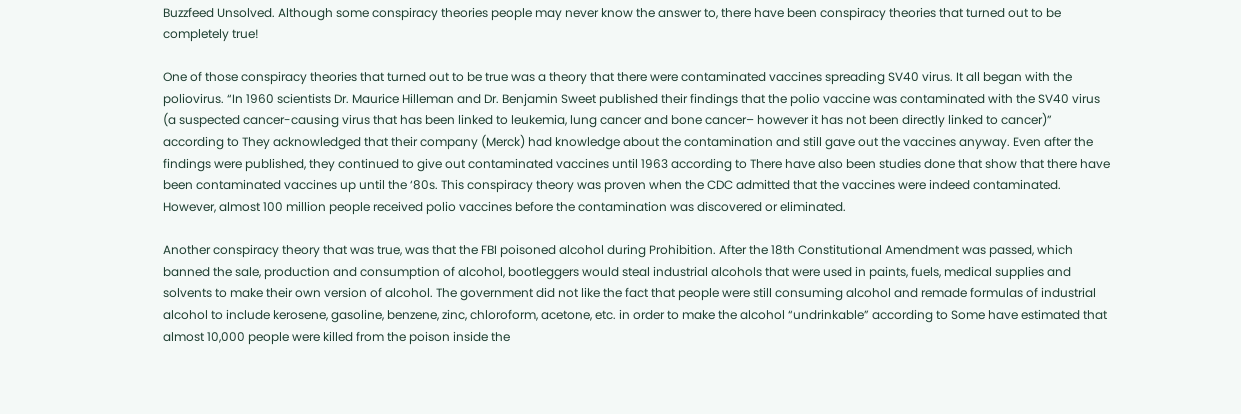Buzzfeed Unsolved. Although some conspiracy theories people may never know the answer to, there have been conspiracy theories that turned out to be completely true!

One of those conspiracy theories that turned out to be true was a theory that there were contaminated vaccines spreading SV40 virus. It all began with the poliovirus. “In 1960 scientists Dr. Maurice Hilleman and Dr. Benjamin Sweet published their findings that the polio vaccine was contaminated with the SV40 virus (a suspected cancer-causing virus that has been linked to leukemia, lung cancer and bone cancer– however it has not been directly linked to cancer)” according to They acknowledged that their company (Merck) had knowledge about the contamination and still gave out the vaccines anyway. Even after the findings were published, they continued to give out contaminated vaccines until 1963 according to There have also been studies done that show that there have been contaminated vaccines up until the ‘80s. This conspiracy theory was proven when the CDC admitted that the vaccines were indeed contaminated. However, almost 100 million people received polio vaccines before the contamination was discovered or eliminated.

Another conspiracy theory that was true, was that the FBI poisoned alcohol during Prohibition. After the 18th Constitutional Amendment was passed, which banned the sale, production and consumption of alcohol, bootleggers would steal industrial alcohols that were used in paints, fuels, medical supplies and solvents to make their own version of alcohol. The government did not like the fact that people were still consuming alcohol and remade formulas of industrial alcohol to include kerosene, gasoline, benzene, zinc, chloroform, acetone, etc. in order to make the alcohol “undrinkable” according to Some have estimated that almost 10,000 people were killed from the poison inside the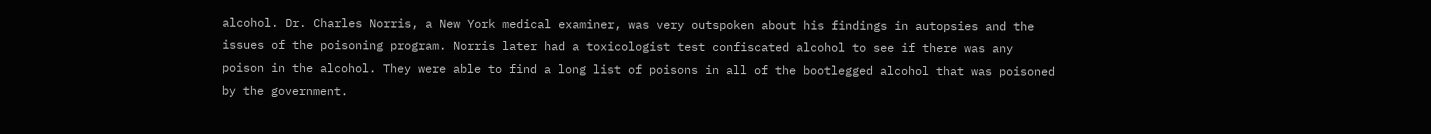alcohol. Dr. Charles Norris, a New York medical examiner, was very outspoken about his findings in autopsies and the issues of the poisoning program. Norris later had a toxicologist test confiscated alcohol to see if there was any poison in the alcohol. They were able to find a long list of poisons in all of the bootlegged alcohol that was poisoned by the government.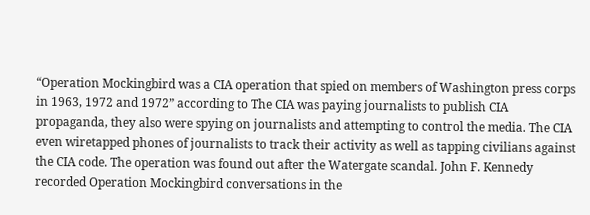“Operation Mockingbird was a CIA operation that spied on members of Washington press corps in 1963, 1972 and 1972” according to The CIA was paying journalists to publish CIA propaganda, they also were spying on journalists and attempting to control the media. The CIA even wiretapped phones of journalists to track their activity as well as tapping civilians against the CIA code. The operation was found out after the Watergate scandal. John F. Kennedy recorded Operation Mockingbird conversations in the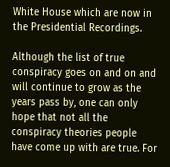White House which are now in the Presidential Recordings.

Although the list of true conspiracy goes on and on and will continue to grow as the years pass by, one can only hope that not all the conspiracy theories people have come up with are true. For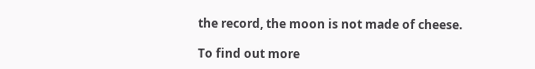the record, the moon is not made of cheese.

To find out more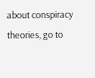about conspiracy theories, go to